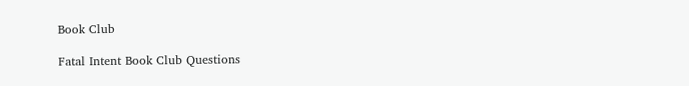Book Club

Fatal Intent Book Club Questions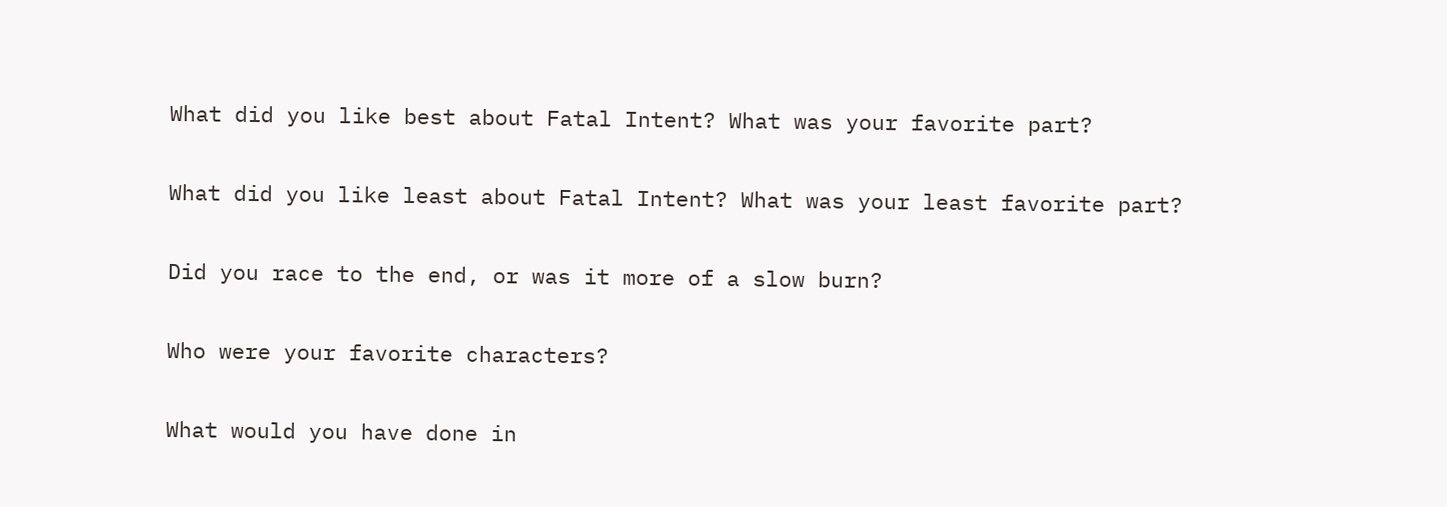What did you like best about Fatal Intent? What was your favorite part?

What did you like least about Fatal Intent? What was your least favorite part?

Did you race to the end, or was it more of a slow burn?

Who were your favorite characters?

What would you have done in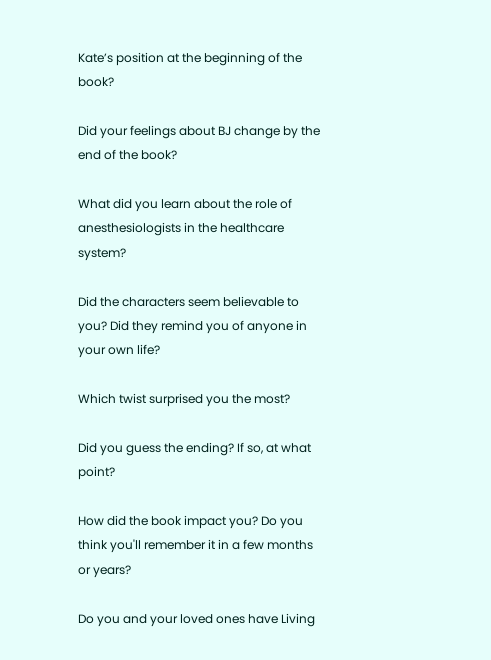Kate’s position at the beginning of the book?

Did your feelings about BJ change by the end of the book?

What did you learn about the role of anesthesiologists in the healthcare system?

Did the characters seem believable to you? Did they remind you of anyone in your own life?

Which twist surprised you the most?

Did you guess the ending? If so, at what point?

How did the book impact you? Do you think you'll remember it in a few months or years?

Do you and your loved ones have Living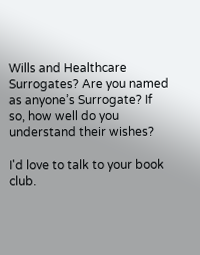Wills and Healthcare Surrogates? Are you named as anyone’s Surrogate? If so, how well do you understand their wishes?

I'd love to talk to your book club.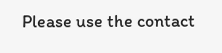Please use the contact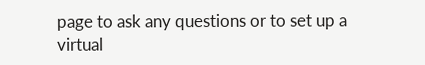page to ask any questions or to set up a virtual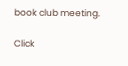book club meeting.

Click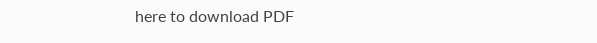here to download PDF